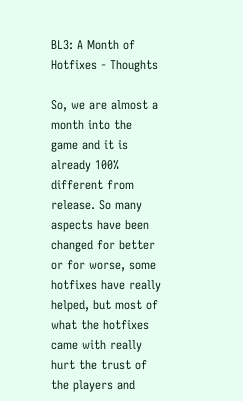BL3: A Month of Hotfixes - Thoughts

So, we are almost a month into the game and it is already 100% different from release. So many aspects have been changed for better or for worse, some hotfixes have really helped, but most of what the hotfixes came with really hurt the trust of the players and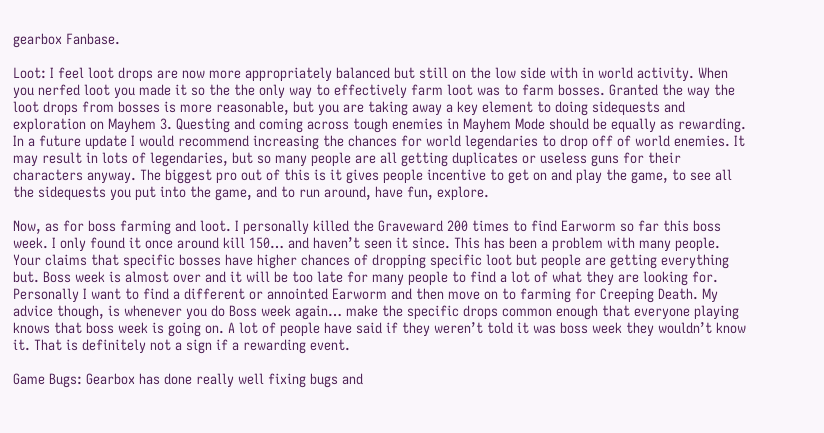gearbox Fanbase.

Loot: I feel loot drops are now more appropriately balanced but still on the low side with in world activity. When you nerfed loot you made it so the the only way to effectively farm loot was to farm bosses. Granted the way the loot drops from bosses is more reasonable, but you are taking away a key element to doing sidequests and exploration on Mayhem 3. Questing and coming across tough enemies in Mayhem Mode should be equally as rewarding. In a future update I would recommend increasing the chances for world legendaries to drop off of world enemies. It may result in lots of legendaries, but so many people are all getting duplicates or useless guns for their characters anyway. The biggest pro out of this is it gives people incentive to get on and play the game, to see all the sidequests you put into the game, and to run around, have fun, explore.

Now, as for boss farming and loot. I personally killed the Graveward 200 times to find Earworm so far this boss week. I only found it once around kill 150… and haven’t seen it since. This has been a problem with many people. Your claims that specific bosses have higher chances of dropping specific loot but people are getting everything but. Boss week is almost over and it will be too late for many people to find a lot of what they are looking for. Personally I want to find a different or annointed Earworm and then move on to farming for Creeping Death. My advice though, is whenever you do Boss week again… make the specific drops common enough that everyone playing knows that boss week is going on. A lot of people have said if they weren’t told it was boss week they wouldn’t know it. That is definitely not a sign if a rewarding event.

Game Bugs: Gearbox has done really well fixing bugs and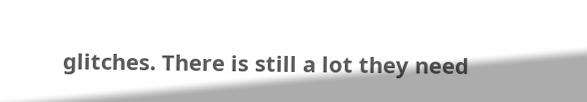glitches. There is still a lot they need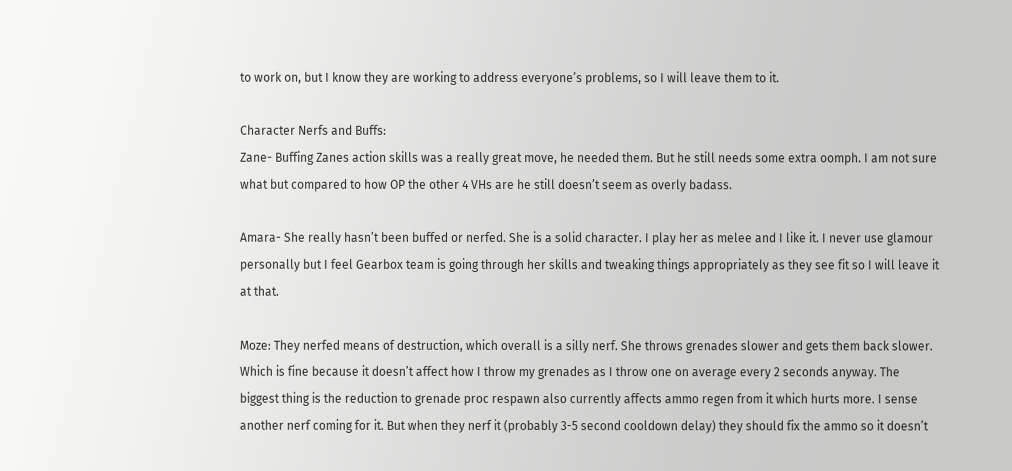to work on, but I know they are working to address everyone’s problems, so I will leave them to it.

Character Nerfs and Buffs:
Zane- Buffing Zanes action skills was a really great move, he needed them. But he still needs some extra oomph. I am not sure what but compared to how OP the other 4 VHs are he still doesn’t seem as overly badass.

Amara- She really hasn’t been buffed or nerfed. She is a solid character. I play her as melee and I like it. I never use glamour personally but I feel Gearbox team is going through her skills and tweaking things appropriately as they see fit so I will leave it at that.

Moze: They nerfed means of destruction, which overall is a silly nerf. She throws grenades slower and gets them back slower. Which is fine because it doesn’t affect how I throw my grenades as I throw one on average every 2 seconds anyway. The biggest thing is the reduction to grenade proc respawn also currently affects ammo regen from it which hurts more. I sense another nerf coming for it. But when they nerf it (probably 3-5 second cooldown delay) they should fix the ammo so it doesn’t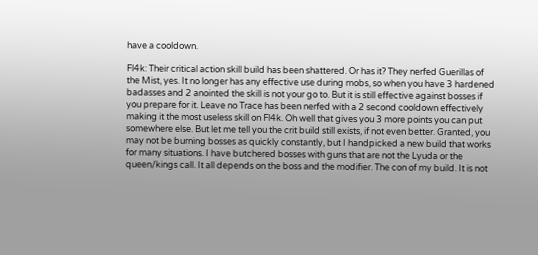have a cooldown.

Fl4k: Their critical action skill build has been shattered. Or has it? They nerfed Guerillas of the Mist, yes. It no longer has any effective use during mobs, so when you have 3 hardened badasses and 2 anointed the skill is not your go to. But it is still effective against bosses if you prepare for it. Leave no Trace has been nerfed with a 2 second cooldown effectively making it the most useless skill on Fl4k. Oh well that gives you 3 more points you can put somewhere else. But let me tell you the crit build still exists, if not even better. Granted, you may not be burning bosses as quickly constantly, but I handpicked a new build that works for many situations. I have butchered bosses with guns that are not the Lyuda or the queen/kings call. It all depends on the boss and the modifier. The con of my build. It is not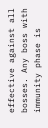effective against all bosses. Any boss with immunity phase is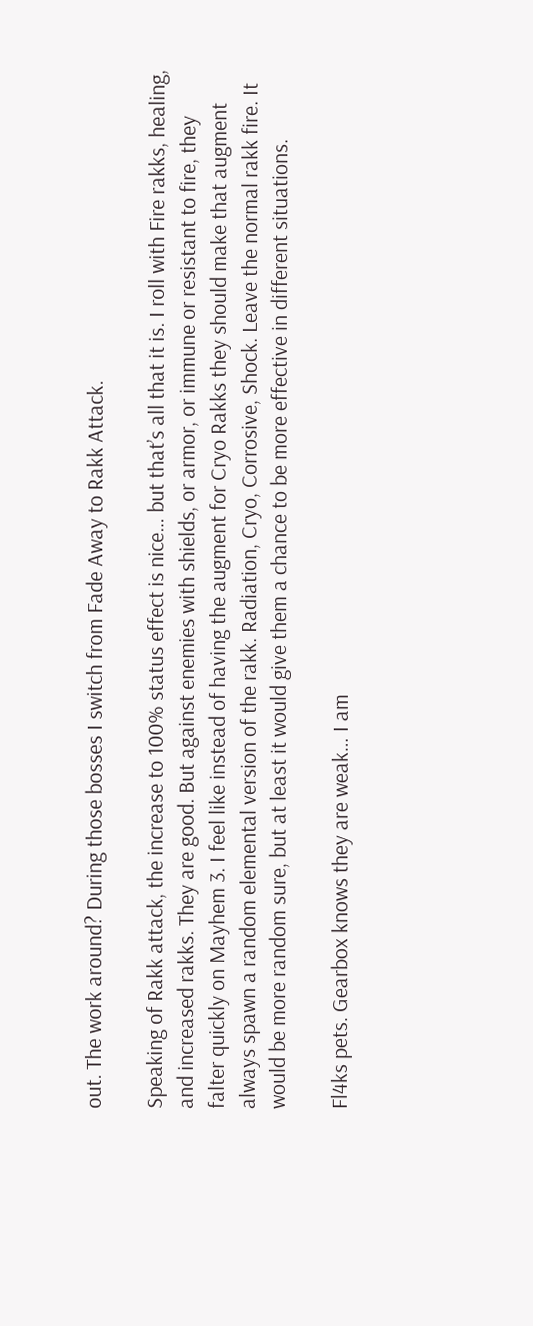out. The work around? During those bosses I switch from Fade Away to Rakk Attack.

Speaking of Rakk attack, the increase to 100% status effect is nice… but that’s all that it is. I roll with Fire rakks, healing, and increased rakks. They are good. But against enemies with shields, or armor, or immune or resistant to fire, they falter quickly on Mayhem 3. I feel like instead of having the augment for Cryo Rakks they should make that augment always spawn a random elemental version of the rakk. Radiation, Cryo, Corrosive, Shock. Leave the normal rakk fire. It would be more random sure, but at least it would give them a chance to be more effective in different situations.

Fl4ks pets. Gearbox knows they are weak… I am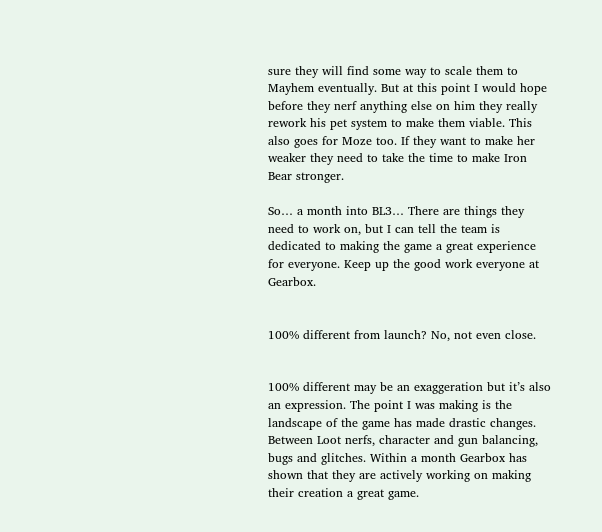sure they will find some way to scale them to Mayhem eventually. But at this point I would hope before they nerf anything else on him they really rework his pet system to make them viable. This also goes for Moze too. If they want to make her weaker they need to take the time to make Iron Bear stronger.

So… a month into BL3… There are things they need to work on, but I can tell the team is dedicated to making the game a great experience for everyone. Keep up the good work everyone at Gearbox.


100% different from launch? No, not even close.


100% different may be an exaggeration but it’s also an expression. The point I was making is the landscape of the game has made drastic changes. Between Loot nerfs, character and gun balancing, bugs and glitches. Within a month Gearbox has shown that they are actively working on making their creation a great game.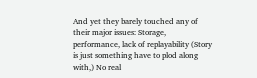And yet they barely touched any of their major issues: Storage, performance, lack of replayability (Story is just something have to plod along with,) No real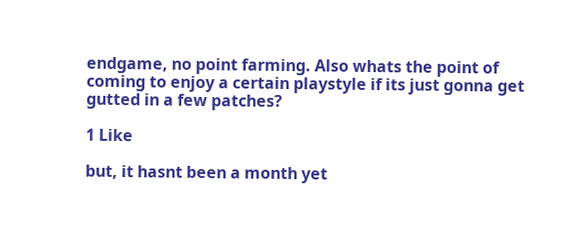endgame, no point farming. Also whats the point of coming to enjoy a certain playstyle if its just gonna get gutted in a few patches?

1 Like

but, it hasnt been a month yet